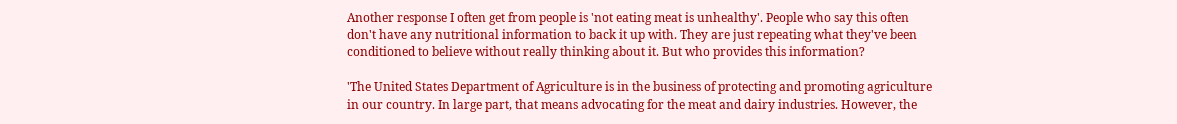Another response I often get from people is 'not eating meat is unhealthy'. People who say this often don't have any nutritional information to back it up with. They are just repeating what they've been conditioned to believe without really thinking about it. But who provides this information?

'The United States Department of Agriculture is in the business of protecting and promoting agriculture in our country. In large part, that means advocating for the meat and dairy industries. However, the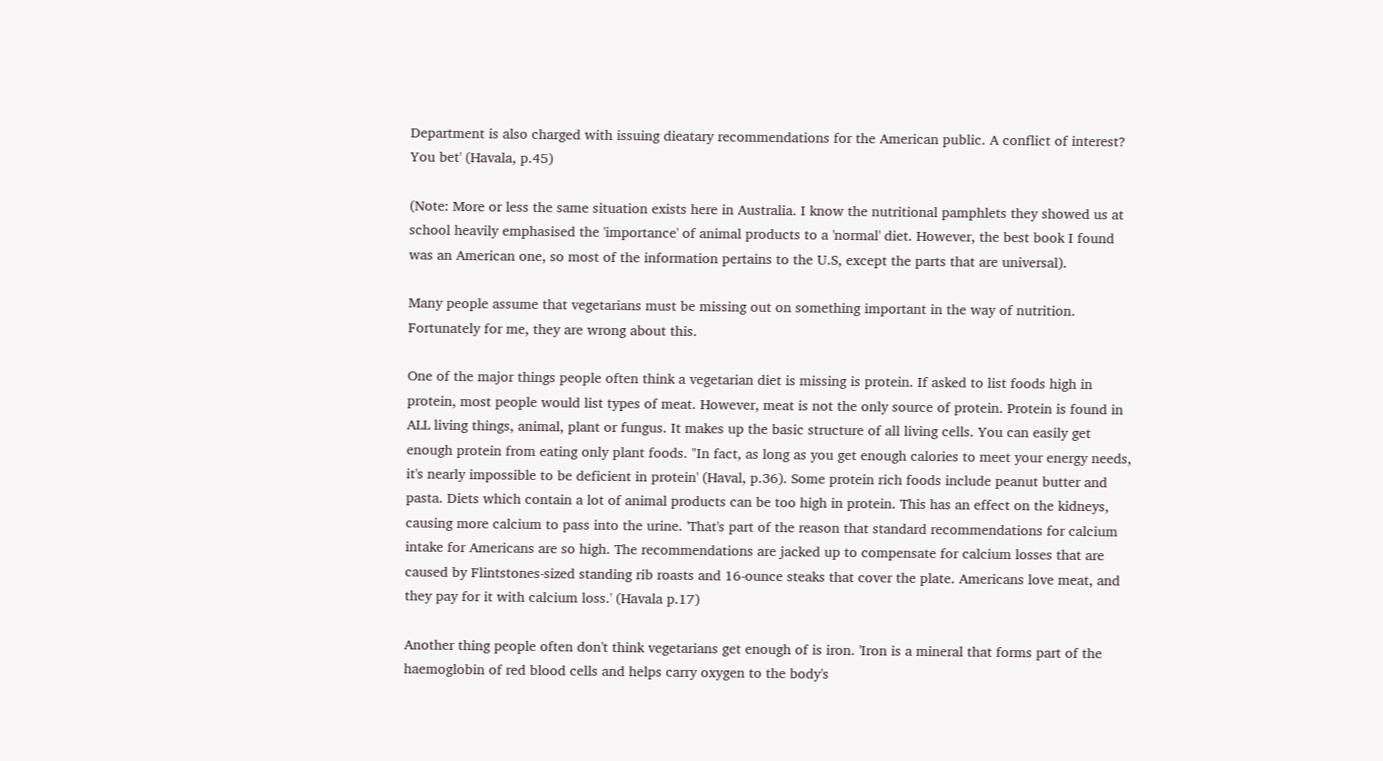Department is also charged with issuing dieatary recommendations for the American public. A conflict of interest? You bet' (Havala, p.45)

(Note: More or less the same situation exists here in Australia. I know the nutritional pamphlets they showed us at school heavily emphasised the 'importance' of animal products to a 'normal' diet. However, the best book I found was an American one, so most of the information pertains to the U.S, except the parts that are universal).

Many people assume that vegetarians must be missing out on something important in the way of nutrition. Fortunately for me, they are wrong about this.

One of the major things people often think a vegetarian diet is missing is protein. If asked to list foods high in protein, most people would list types of meat. However, meat is not the only source of protein. Protein is found in ALL living things, animal, plant or fungus. It makes up the basic structure of all living cells. You can easily get enough protein from eating only plant foods. "In fact, as long as you get enough calories to meet your energy needs, it's nearly impossible to be deficient in protein' (Haval, p.36). Some protein rich foods include peanut butter and pasta. Diets which contain a lot of animal products can be too high in protein. This has an effect on the kidneys, causing more calcium to pass into the urine. 'That's part of the reason that standard recommendations for calcium intake for Americans are so high. The recommendations are jacked up to compensate for calcium losses that are caused by Flintstones-sized standing rib roasts and 16-ounce steaks that cover the plate. Americans love meat, and they pay for it with calcium loss.' (Havala p.17)

Another thing people often don't think vegetarians get enough of is iron. 'Iron is a mineral that forms part of the haemoglobin of red blood cells and helps carry oxygen to the body's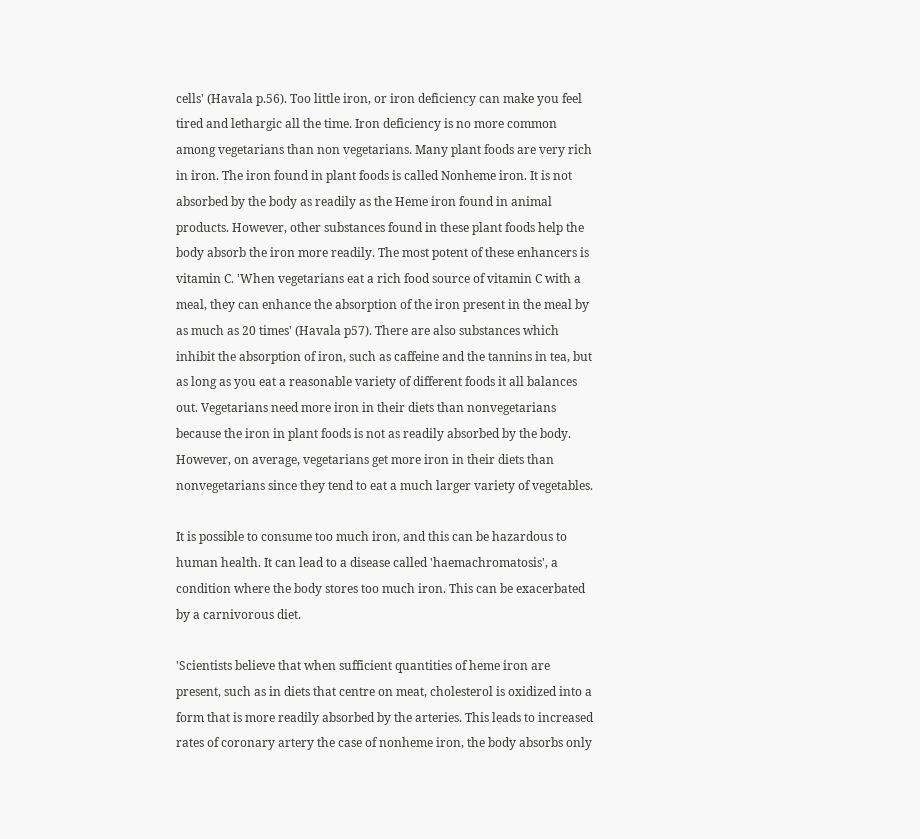cells' (Havala p.56). Too little iron, or iron deficiency can make you feel tired and lethargic all the time. Iron deficiency is no more common among vegetarians than non vegetarians. Many plant foods are very rich in iron. The iron found in plant foods is called Nonheme iron. It is not absorbed by the body as readily as the Heme iron found in animal products. However, other substances found in these plant foods help the body absorb the iron more readily. The most potent of these enhancers is vitamin C. 'When vegetarians eat a rich food source of vitamin C with a meal, they can enhance the absorption of the iron present in the meal by as much as 20 times' (Havala p57). There are also substances which inhibit the absorption of iron, such as caffeine and the tannins in tea, but as long as you eat a reasonable variety of different foods it all balances out. Vegetarians need more iron in their diets than nonvegetarians because the iron in plant foods is not as readily absorbed by the body. However, on average, vegetarians get more iron in their diets than nonvegetarians since they tend to eat a much larger variety of vegetables.

It is possible to consume too much iron, and this can be hazardous to human health. It can lead to a disease called 'haemachromatosis', a condition where the body stores too much iron. This can be exacerbated by a carnivorous diet.

'Scientists believe that when sufficient quantities of heme iron are present, such as in diets that centre on meat, cholesterol is oxidized into a form that is more readily absorbed by the arteries. This leads to increased rates of coronary artery the case of nonheme iron, the body absorbs only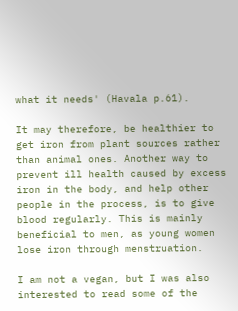what it needs' (Havala p.61).

It may therefore, be healthier to get iron from plant sources rather than animal ones. Another way to prevent ill health caused by excess iron in the body, and help other people in the process, is to give blood regularly. This is mainly beneficial to men, as young women lose iron through menstruation.

I am not a vegan, but I was also interested to read some of the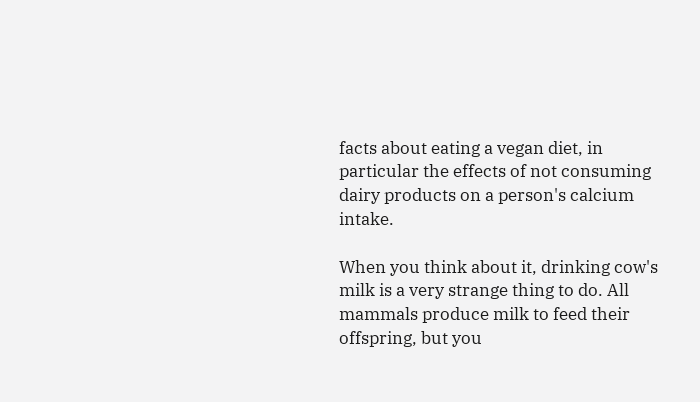facts about eating a vegan diet, in particular the effects of not consuming dairy products on a person's calcium intake.

When you think about it, drinking cow's milk is a very strange thing to do. All mammals produce milk to feed their offspring, but you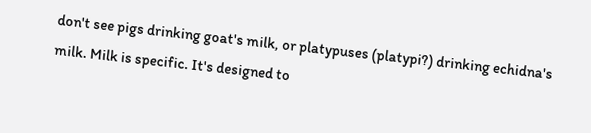don't see pigs drinking goat's milk, or platypuses (platypi?) drinking echidna's milk. Milk is specific. It's designed to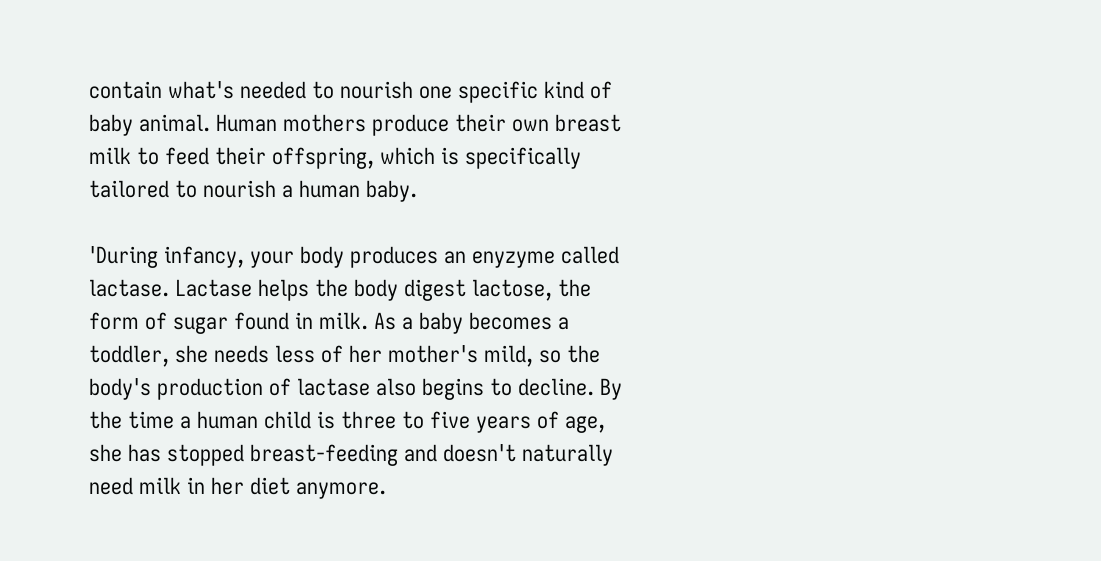contain what's needed to nourish one specific kind of baby animal. Human mothers produce their own breast milk to feed their offspring, which is specifically tailored to nourish a human baby.

'During infancy, your body produces an enyzyme called lactase. Lactase helps the body digest lactose, the form of sugar found in milk. As a baby becomes a toddler, she needs less of her mother's mild, so the body's production of lactase also begins to decline. By the time a human child is three to five years of age, she has stopped breast-feeding and doesn't naturally need milk in her diet anymore.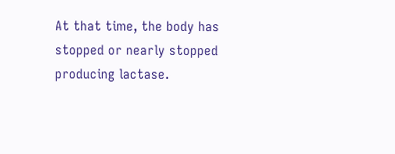At that time, the body has stopped or nearly stopped producing lactase.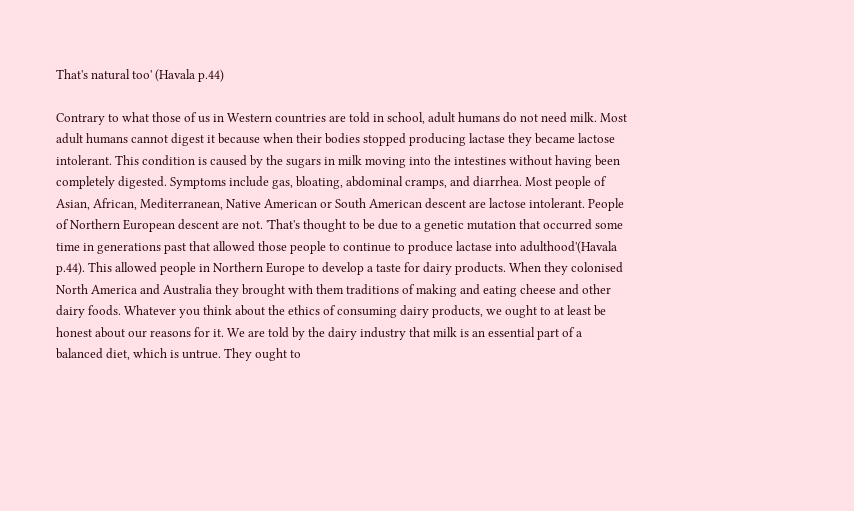That's natural too' (Havala p.44)

Contrary to what those of us in Western countries are told in school, adult humans do not need milk. Most adult humans cannot digest it because when their bodies stopped producing lactase they became lactose intolerant. This condition is caused by the sugars in milk moving into the intestines without having been completely digested. Symptoms include gas, bloating, abdominal cramps, and diarrhea. Most people of Asian, African, Mediterranean, Native American or South American descent are lactose intolerant. People of Northern European descent are not. 'That's thought to be due to a genetic mutation that occurred some time in generations past that allowed those people to continue to produce lactase into adulthood'(Havala p.44). This allowed people in Northern Europe to develop a taste for dairy products. When they colonised North America and Australia they brought with them traditions of making and eating cheese and other dairy foods. Whatever you think about the ethics of consuming dairy products, we ought to at least be honest about our reasons for it. We are told by the dairy industry that milk is an essential part of a balanced diet, which is untrue. They ought to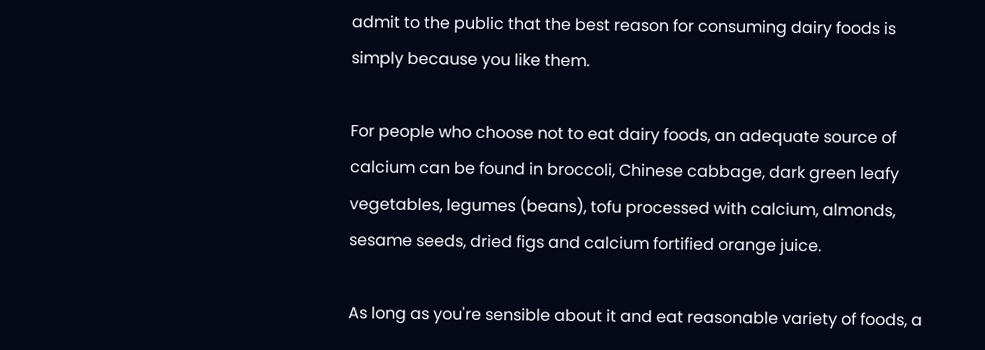admit to the public that the best reason for consuming dairy foods is simply because you like them.

For people who choose not to eat dairy foods, an adequate source of calcium can be found in broccoli, Chinese cabbage, dark green leafy vegetables, legumes (beans), tofu processed with calcium, almonds, sesame seeds, dried figs and calcium fortified orange juice.

As long as you're sensible about it and eat reasonable variety of foods, a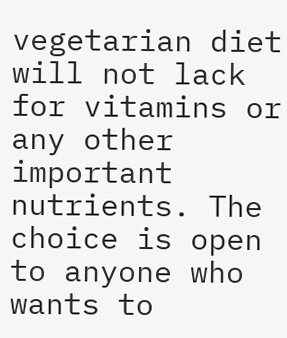vegetarian diet will not lack for vitamins or any other important nutrients. The choice is open to anyone who wants to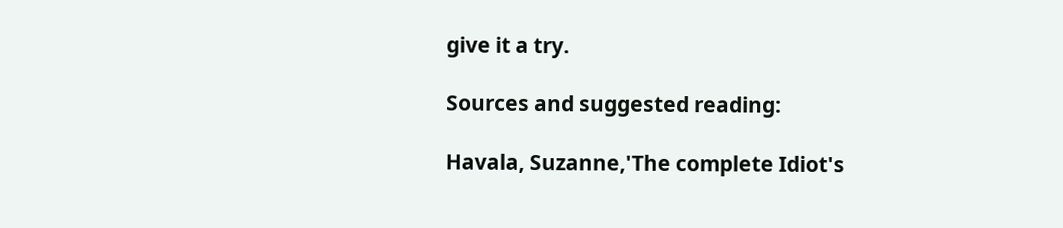give it a try.

Sources and suggested reading:

Havala, Suzanne,'The complete Idiot's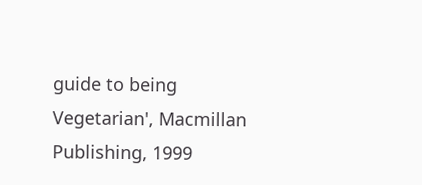guide to being Vegetarian', Macmillan Publishing, 1999